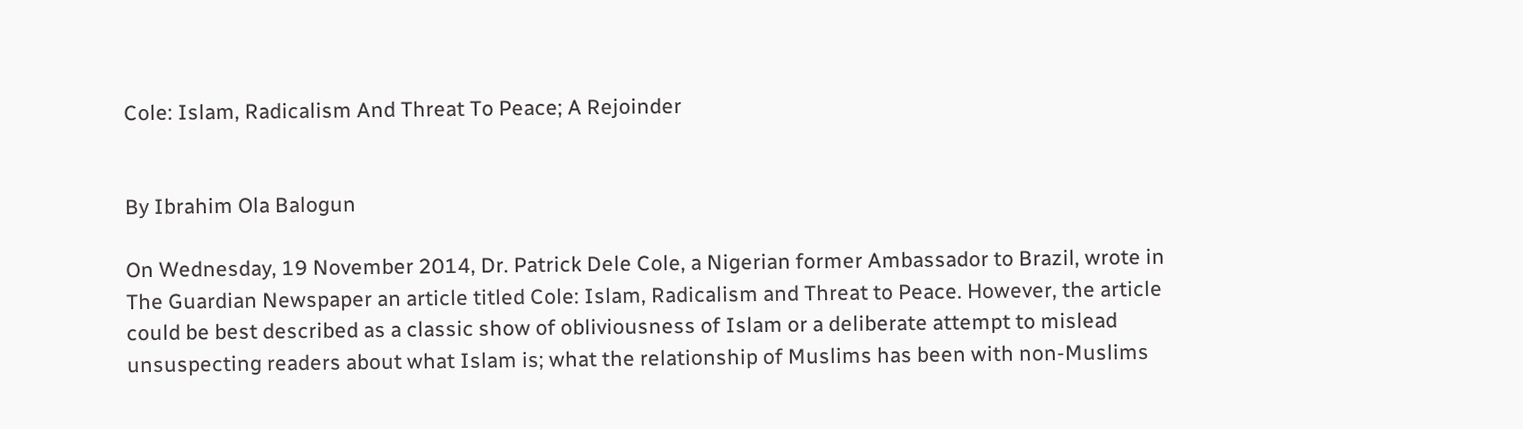Cole: Islam, Radicalism And Threat To Peace; A Rejoinder


By Ibrahim Ola Balogun

On Wednesday, 19 November 2014, Dr. Patrick Dele Cole, a Nigerian former Ambassador to Brazil, wrote in The Guardian Newspaper an article titled Cole: Islam, Radicalism and Threat to Peace. However, the article could be best described as a classic show of obliviousness of Islam or a deliberate attempt to mislead unsuspecting readers about what Islam is; what the relationship of Muslims has been with non-Muslims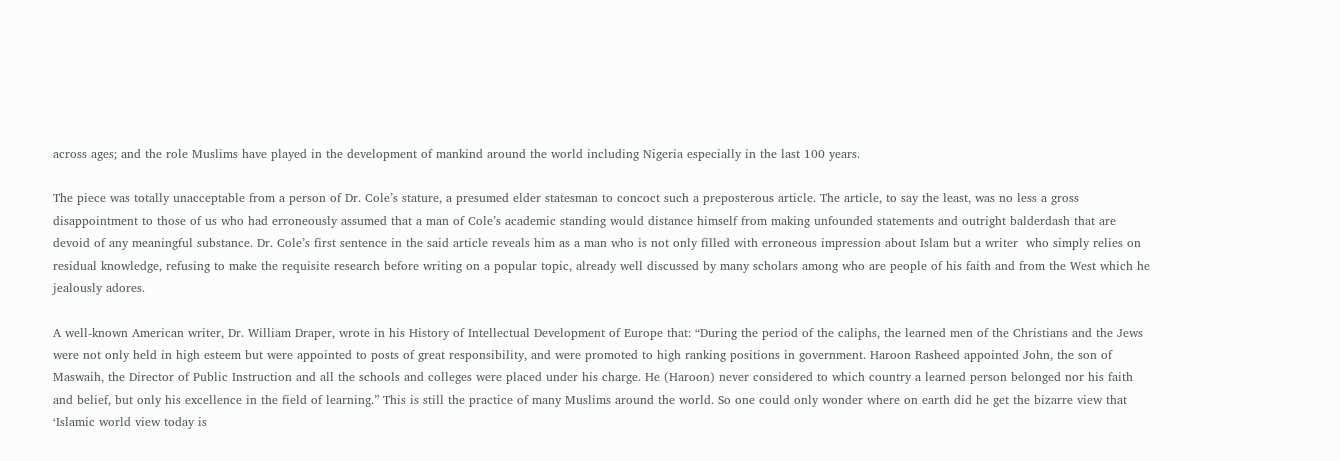across ages; and the role Muslims have played in the development of mankind around the world including Nigeria especially in the last 100 years.

The piece was totally unacceptable from a person of Dr. Cole’s stature, a presumed elder statesman to concoct such a preposterous article. The article, to say the least, was no less a gross disappointment to those of us who had erroneously assumed that a man of Cole’s academic standing would distance himself from making unfounded statements and outright balderdash that are devoid of any meaningful substance. Dr. Cole’s first sentence in the said article reveals him as a man who is not only filled with erroneous impression about Islam but a writer  who simply relies on residual knowledge, refusing to make the requisite research before writing on a popular topic, already well discussed by many scholars among who are people of his faith and from the West which he jealously adores.

A well-known American writer, Dr. William Draper, wrote in his History of Intellectual Development of Europe that: “During the period of the caliphs, the learned men of the Christians and the Jews were not only held in high esteem but were appointed to posts of great responsibility, and were promoted to high ranking positions in government. Haroon Rasheed appointed John, the son of Maswaih, the Director of Public Instruction and all the schools and colleges were placed under his charge. He (Haroon) never considered to which country a learned person belonged nor his faith and belief, but only his excellence in the field of learning.” This is still the practice of many Muslims around the world. So one could only wonder where on earth did he get the bizarre view that ‘Islamic world view today is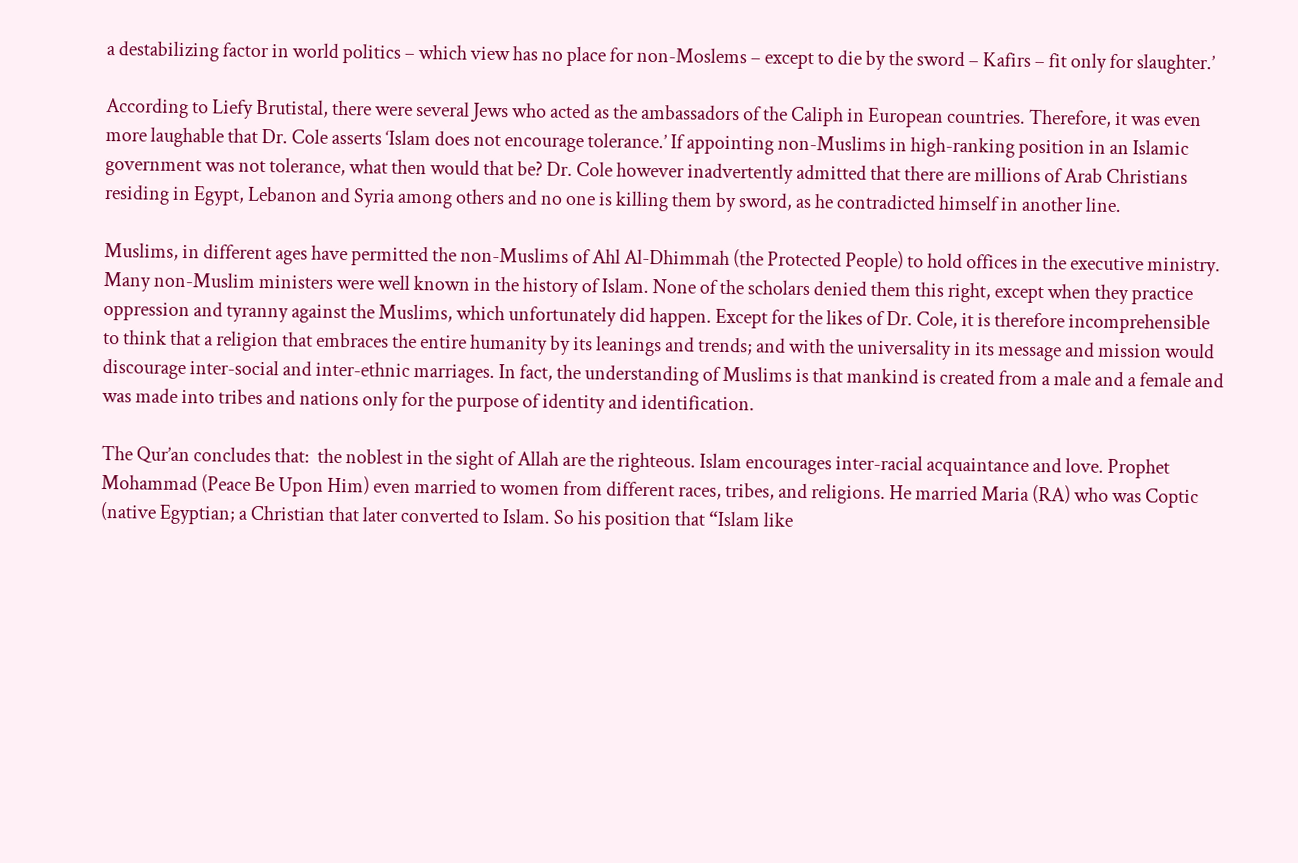a destabilizing factor in world politics – which view has no place for non-Moslems – except to die by the sword – Kafirs – fit only for slaughter.’

According to Liefy Brutistal, there were several Jews who acted as the ambassadors of the Caliph in European countries. Therefore, it was even more laughable that Dr. Cole asserts ‘Islam does not encourage tolerance.’ If appointing non-Muslims in high-ranking position in an Islamic government was not tolerance, what then would that be? Dr. Cole however inadvertently admitted that there are millions of Arab Christians residing in Egypt, Lebanon and Syria among others and no one is killing them by sword, as he contradicted himself in another line.

Muslims, in different ages have permitted the non-Muslims of Ahl Al-Dhimmah (the Protected People) to hold offices in the executive ministry. Many non-Muslim ministers were well known in the history of Islam. None of the scholars denied them this right, except when they practice oppression and tyranny against the Muslims, which unfortunately did happen. Except for the likes of Dr. Cole, it is therefore incomprehensible to think that a religion that embraces the entire humanity by its leanings and trends; and with the universality in its message and mission would discourage inter-social and inter-ethnic marriages. In fact, the understanding of Muslims is that mankind is created from a male and a female and was made into tribes and nations only for the purpose of identity and identification.

The Qur’an concludes that:  the noblest in the sight of Allah are the righteous. Islam encourages inter-racial acquaintance and love. Prophet Mohammad (Peace Be Upon Him) even married to women from different races, tribes, and religions. He married Maria (RA) who was Coptic (native Egyptian; a Christian that later converted to Islam. So his position that “Islam like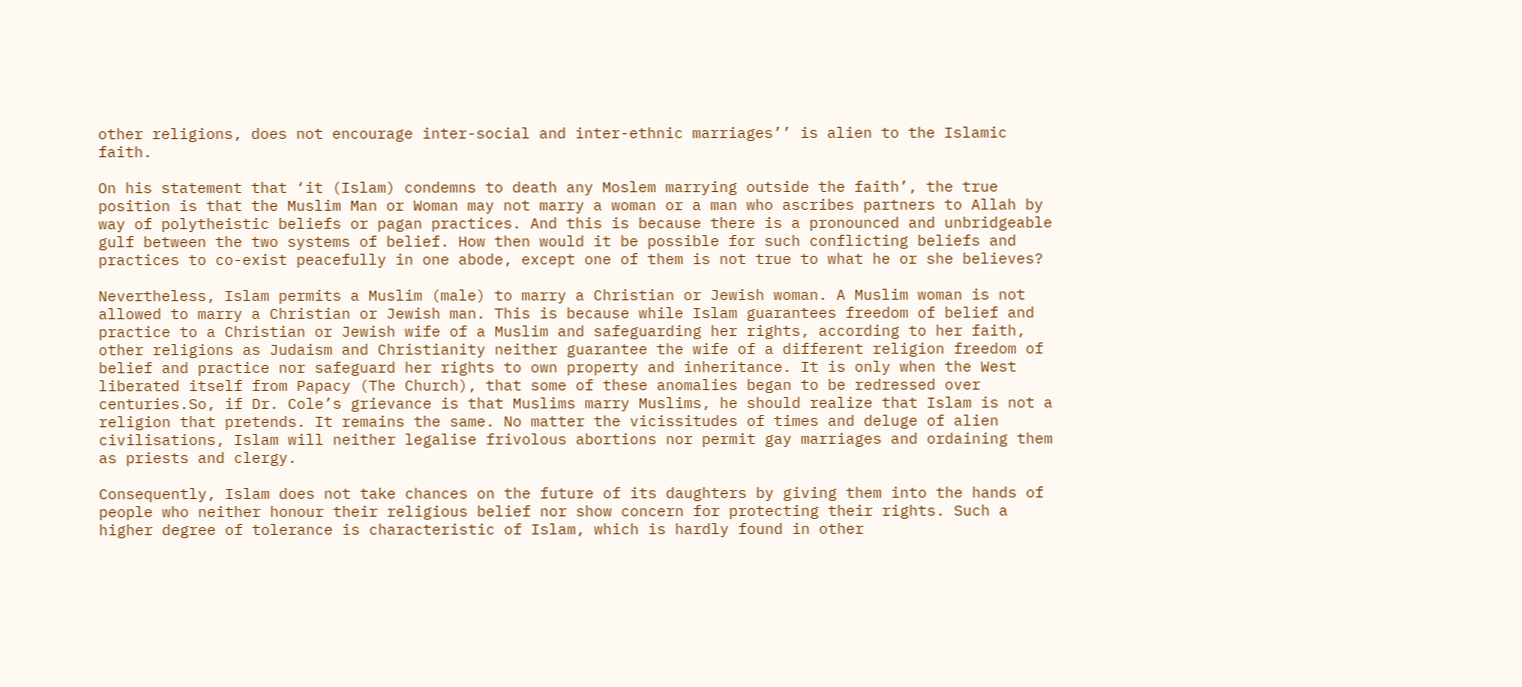other religions, does not encourage inter-social and inter-ethnic marriages’’ is alien to the Islamic faith.

On his statement that ‘it (Islam) condemns to death any Moslem marrying outside the faith’, the true position is that the Muslim Man or Woman may not marry a woman or a man who ascribes partners to Allah by way of polytheistic beliefs or pagan practices. And this is because there is a pronounced and unbridgeable gulf between the two systems of belief. How then would it be possible for such conflicting beliefs and practices to co-exist peacefully in one abode, except one of them is not true to what he or she believes?

Nevertheless, Islam permits a Muslim (male) to marry a Christian or Jewish woman. A Muslim woman is not allowed to marry a Christian or Jewish man. This is because while Islam guarantees freedom of belief and practice to a Christian or Jewish wife of a Muslim and safeguarding her rights, according to her faith, other religions as Judaism and Christianity neither guarantee the wife of a different religion freedom of belief and practice nor safeguard her rights to own property and inheritance. It is only when the West liberated itself from Papacy (The Church), that some of these anomalies began to be redressed over centuries.So, if Dr. Cole’s grievance is that Muslims marry Muslims, he should realize that Islam is not a religion that pretends. It remains the same. No matter the vicissitudes of times and deluge of alien civilisations, Islam will neither legalise frivolous abortions nor permit gay marriages and ordaining them as priests and clergy.

Consequently, Islam does not take chances on the future of its daughters by giving them into the hands of people who neither honour their religious belief nor show concern for protecting their rights. Such a higher degree of tolerance is characteristic of Islam, which is hardly found in other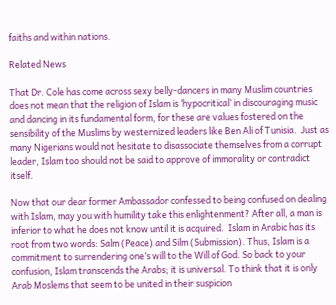faiths and within nations.

Related News

That Dr. Cole has come across sexy belly-dancers in many Muslim countries does not mean that the religion of Islam is ‘hypocritical’ in discouraging music and dancing in its fundamental form, for these are values fostered on the sensibility of the Muslims by westernized leaders like Ben Ali of Tunisia.  Just as many Nigerians would not hesitate to disassociate themselves from a corrupt leader, Islam too should not be said to approve of immorality or contradict itself.

Now that our dear former Ambassador confessed to being confused on dealing with Islam, may you with humility take this enlightenment? After all, a man is inferior to what he does not know until it is acquired.  Islam in Arabic has its root from two words: Salm (Peace) and Silm (Submission). Thus, Islam is a commitment to surrendering one’s will to the Will of God. So back to your confusion, Islam transcends the Arabs; it is universal. To think that it is only Arab Moslems that seem to be united in their suspicion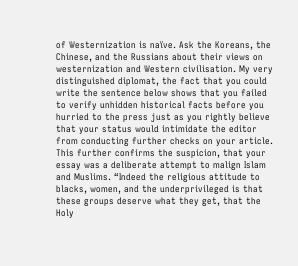of Westernization is naïve. Ask the Koreans, the Chinese, and the Russians about their views on westernization and Western civilisation. My very distinguished diplomat, the fact that you could write the sentence below shows that you failed to verify unhidden historical facts before you hurried to the press just as you rightly believe that your status would intimidate the editor from conducting further checks on your article. This further confirms the suspicion, that your essay was a deliberate attempt to malign Islam and Muslims. “Indeed the religious attitude to blacks, women, and the underprivileged is that these groups deserve what they get, that the Holy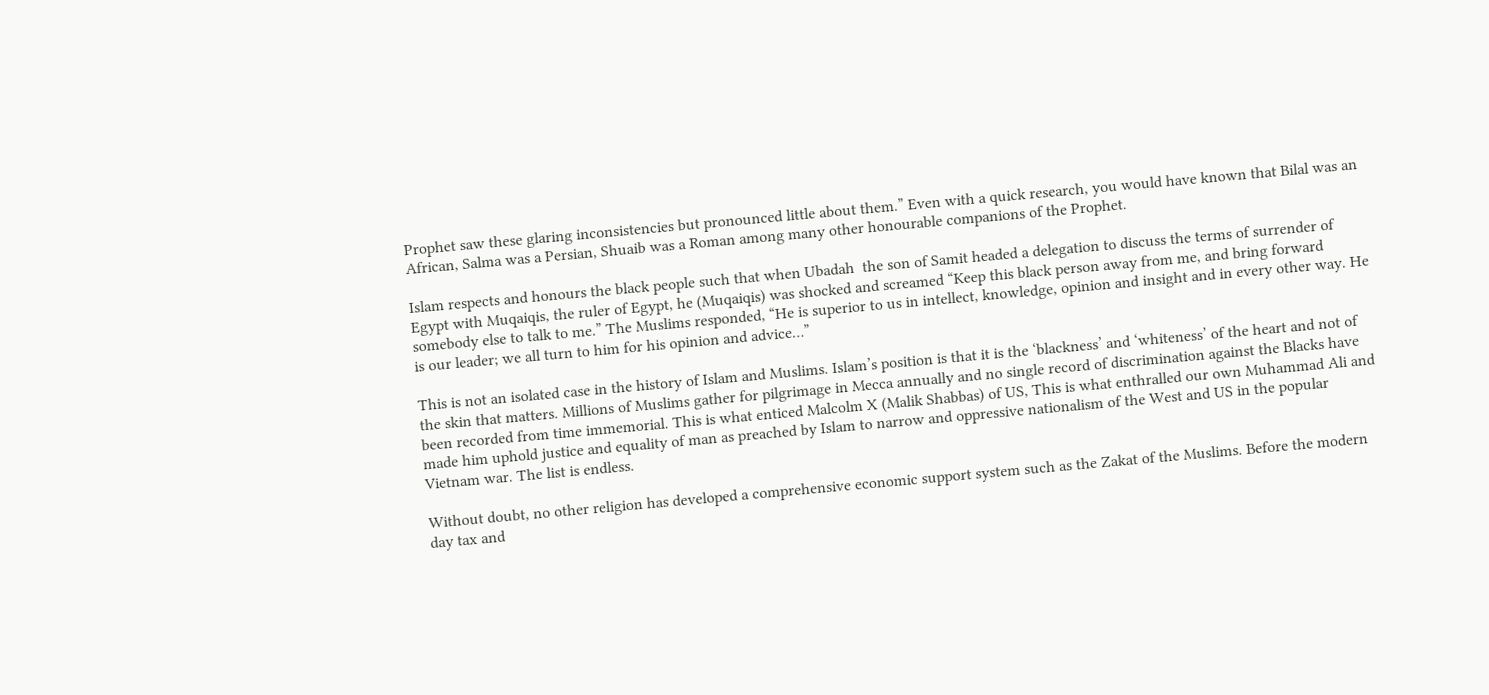Prophet saw these glaring inconsistencies but pronounced little about them.” Even with a quick research, you would have known that Bilal was an African, Salma was a Persian, Shuaib was a Roman among many other honourable companions of the Prophet.

Islam respects and honours the black people such that when Ubadah  the son of Samit headed a delegation to discuss the terms of surrender of Egypt with Muqaiqis, the ruler of Egypt, he (Muqaiqis) was shocked and screamed “Keep this black person away from me, and bring forward somebody else to talk to me.” The Muslims responded, “He is superior to us in intellect, knowledge, opinion and insight and in every other way. He is our leader; we all turn to him for his opinion and advice…”

This is not an isolated case in the history of Islam and Muslims. Islam’s position is that it is the ‘blackness’ and ‘whiteness’ of the heart and not of the skin that matters. Millions of Muslims gather for pilgrimage in Mecca annually and no single record of discrimination against the Blacks have been recorded from time immemorial. This is what enticed Malcolm X (Malik Shabbas) of US, This is what enthralled our own Muhammad Ali and made him uphold justice and equality of man as preached by Islam to narrow and oppressive nationalism of the West and US in the popular Vietnam war. The list is endless.

Without doubt, no other religion has developed a comprehensive economic support system such as the Zakat of the Muslims. Before the modern day tax and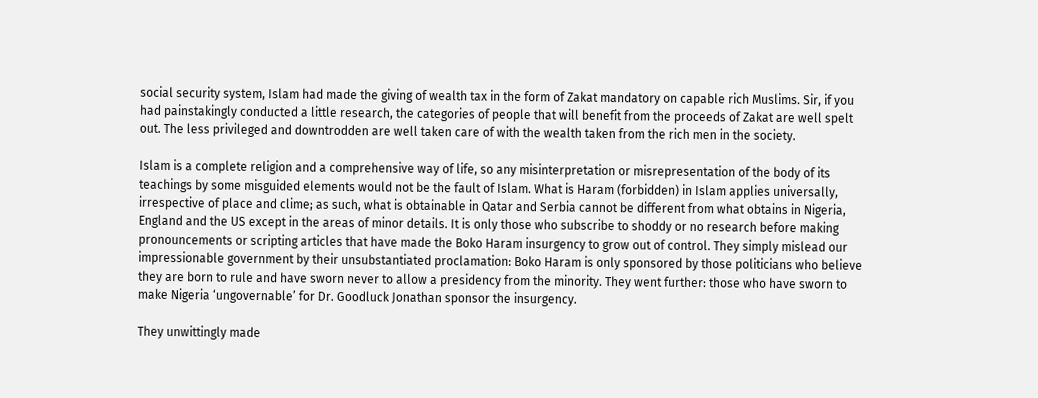social security system, Islam had made the giving of wealth tax in the form of Zakat mandatory on capable rich Muslims. Sir, if you had painstakingly conducted a little research, the categories of people that will benefit from the proceeds of Zakat are well spelt out. The less privileged and downtrodden are well taken care of with the wealth taken from the rich men in the society.

Islam is a complete religion and a comprehensive way of life, so any misinterpretation or misrepresentation of the body of its teachings by some misguided elements would not be the fault of Islam. What is Haram (forbidden) in Islam applies universally, irrespective of place and clime; as such, what is obtainable in Qatar and Serbia cannot be different from what obtains in Nigeria, England and the US except in the areas of minor details. It is only those who subscribe to shoddy or no research before making pronouncements or scripting articles that have made the Boko Haram insurgency to grow out of control. They simply mislead our impressionable government by their unsubstantiated proclamation: Boko Haram is only sponsored by those politicians who believe they are born to rule and have sworn never to allow a presidency from the minority. They went further: those who have sworn to make Nigeria ‘ungovernable’ for Dr. Goodluck Jonathan sponsor the insurgency.

They unwittingly made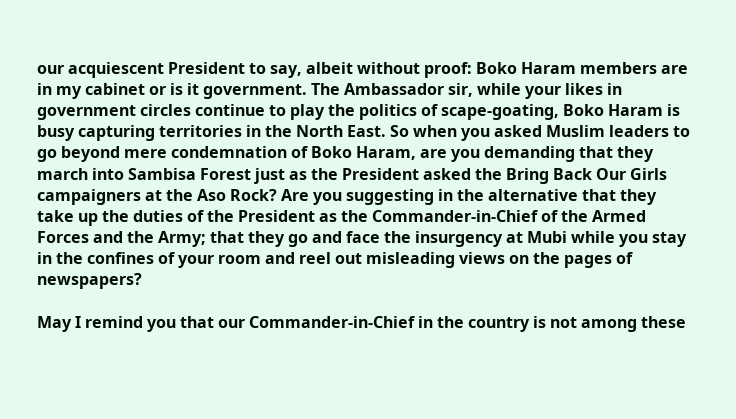our acquiescent President to say, albeit without proof: Boko Haram members are in my cabinet or is it government. The Ambassador sir, while your likes in government circles continue to play the politics of scape-goating, Boko Haram is busy capturing territories in the North East. So when you asked Muslim leaders to go beyond mere condemnation of Boko Haram, are you demanding that they march into Sambisa Forest just as the President asked the Bring Back Our Girls campaigners at the Aso Rock? Are you suggesting in the alternative that they take up the duties of the President as the Commander-in-Chief of the Armed Forces and the Army; that they go and face the insurgency at Mubi while you stay in the confines of your room and reel out misleading views on the pages of newspapers?

May I remind you that our Commander-in-Chief in the country is not among these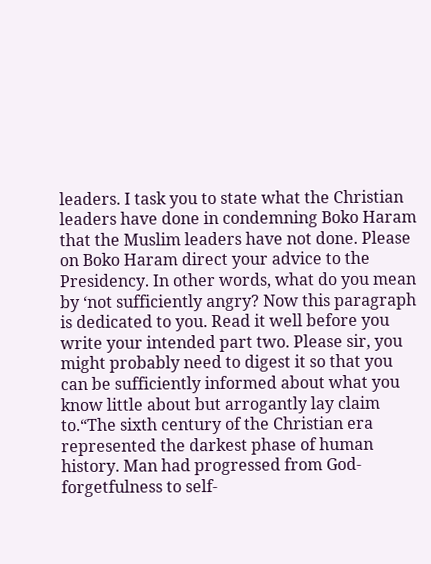leaders. I task you to state what the Christian leaders have done in condemning Boko Haram that the Muslim leaders have not done. Please on Boko Haram direct your advice to the Presidency. In other words, what do you mean by ‘not sufficiently angry? Now this paragraph is dedicated to you. Read it well before you write your intended part two. Please sir, you might probably need to digest it so that you can be sufficiently informed about what you know little about but arrogantly lay claim to.“The sixth century of the Christian era represented the darkest phase of human history. Man had progressed from God-forgetfulness to self-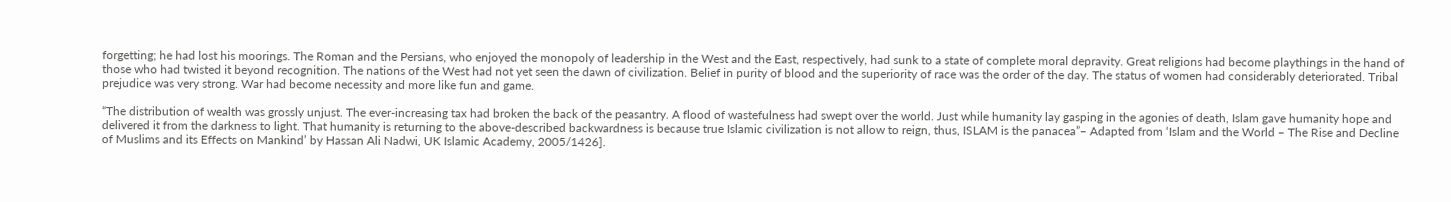forgetting; he had lost his moorings. The Roman and the Persians, who enjoyed the monopoly of leadership in the West and the East, respectively, had sunk to a state of complete moral depravity. Great religions had become playthings in the hand of those who had twisted it beyond recognition. The nations of the West had not yet seen the dawn of civilization. Belief in purity of blood and the superiority of race was the order of the day. The status of women had considerably deteriorated. Tribal prejudice was very strong. War had become necessity and more like fun and game.

“The distribution of wealth was grossly unjust. The ever-increasing tax had broken the back of the peasantry. A flood of wastefulness had swept over the world. Just while humanity lay gasping in the agonies of death, Islam gave humanity hope and delivered it from the darkness to light. That humanity is returning to the above-described backwardness is because true Islamic civilization is not allow to reign, thus, ISLAM is the panacea”– Adapted from ‘Islam and the World – The Rise and Decline of Muslims and its Effects on Mankind’ by Hassan Ali Nadwi, UK Islamic Academy, 2005/1426].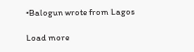•Balogun wrote from Lagos

Load more